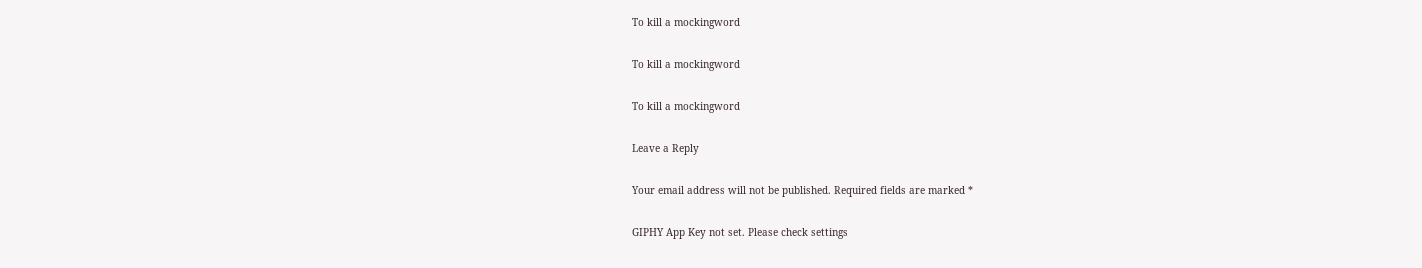To kill a mockingword

To kill a mockingword

To kill a mockingword

Leave a Reply

Your email address will not be published. Required fields are marked *

GIPHY App Key not set. Please check settings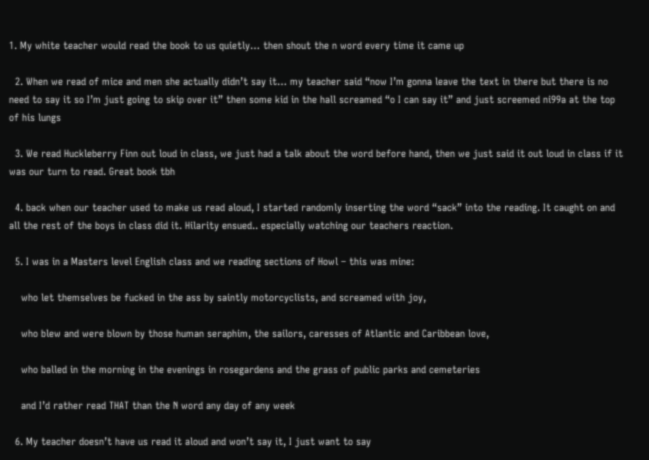1. My white teacher would read the book to us quietly… then shout the n word every time it came up

  2. When we read of mice and men she actually didn’t say it… my teacher said “now I’m gonna leave the text in there but there is no need to say it so I’m just going to skip over it” then some kid in the hall screamed “o I can say it” and just screemed ni99a at the top of his lungs

  3. We read Huckleberry Finn out loud in class, we just had a talk about the word before hand, then we just said it out loud in class if it was our turn to read. Great book tbh

  4. back when our teacher used to make us read aloud, I started randomly inserting the word “sack” into the reading. It caught on and all the rest of the boys in class did it. Hilarity ensued.. especially watching our teachers reaction.

  5. I was in a Masters level English class and we reading sections of Howl – this was mine:

    who let themselves be fucked in the ass by saintly motorcyclists, and screamed with joy,

    who blew and were blown by those human seraphim, the sailors, caresses of Atlantic and Caribbean love,

    who balled in the morning in the evenings in rosegardens and the grass of public parks and cemeteries

    and I’d rather read THAT than the N word any day of any week

  6. My teacher doesn’t have us read it aloud and won’t say it, I just want to say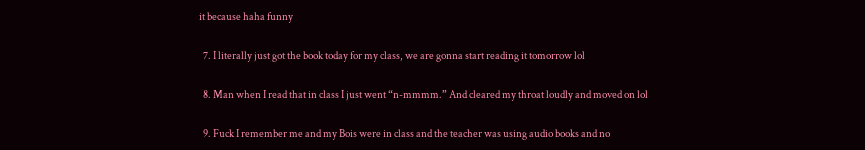it because haha funny

  7. I literally just got the book today for my class, we are gonna start reading it tomorrow lol

  8. Man when I read that in class I just went “n-mmmm.” And cleared my throat loudly and moved on lol

  9. Fuck I remember me and my Bois were in class and the teacher was using audio books and no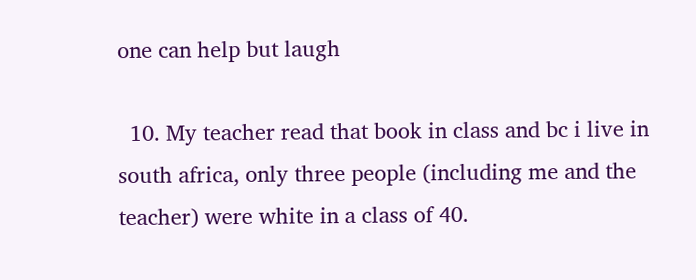one can help but laugh

  10. My teacher read that book in class and bc i live in south africa, only three people (including me and the teacher) were white in a class of 40.